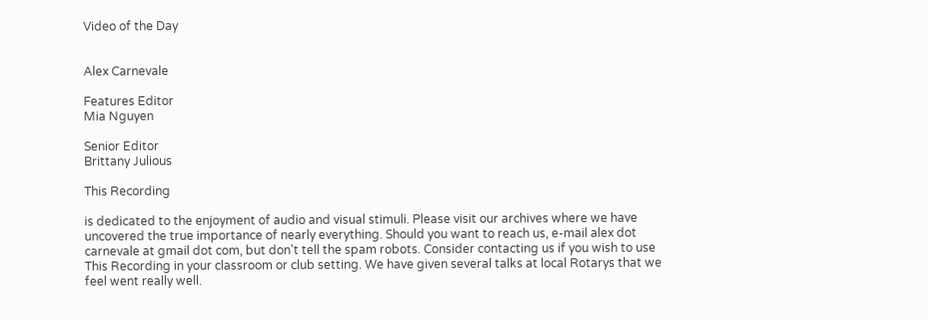Video of the Day


Alex Carnevale

Features Editor
Mia Nguyen

Senior Editor
Brittany Julious

This Recording

is dedicated to the enjoyment of audio and visual stimuli. Please visit our archives where we have uncovered the true importance of nearly everything. Should you want to reach us, e-mail alex dot carnevale at gmail dot com, but don't tell the spam robots. Consider contacting us if you wish to use This Recording in your classroom or club setting. We have given several talks at local Rotarys that we feel went really well.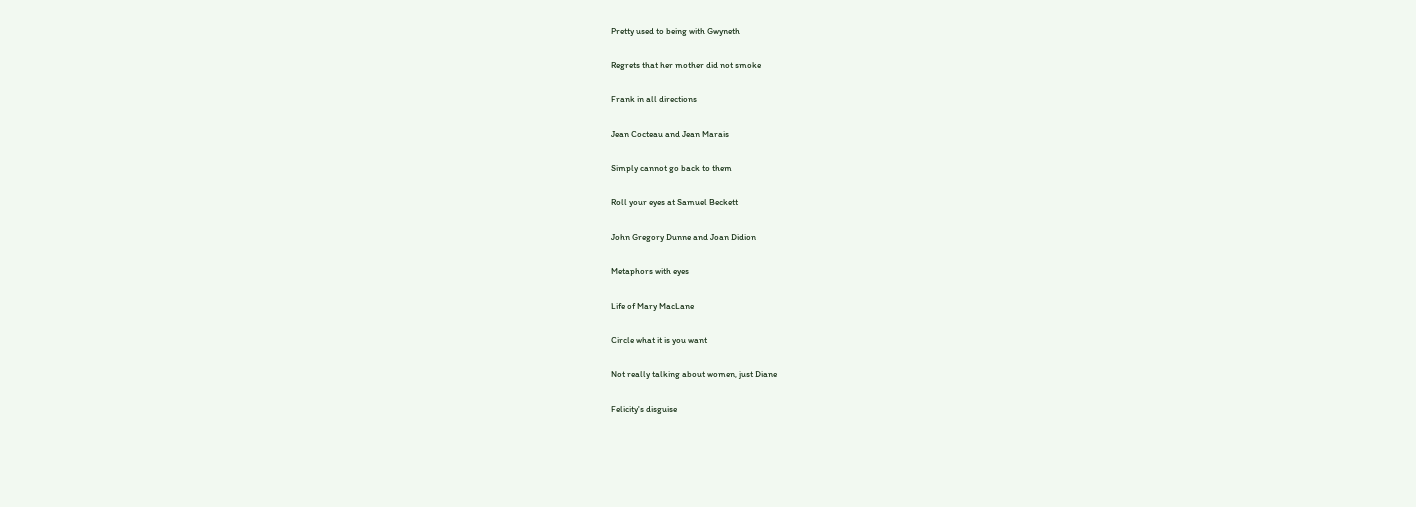Pretty used to being with Gwyneth

Regrets that her mother did not smoke

Frank in all directions

Jean Cocteau and Jean Marais

Simply cannot go back to them

Roll your eyes at Samuel Beckett

John Gregory Dunne and Joan Didion

Metaphors with eyes

Life of Mary MacLane

Circle what it is you want

Not really talking about women, just Diane

Felicity's disguise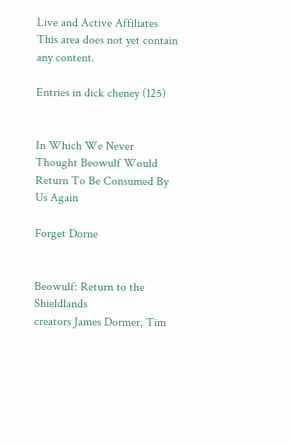Live and Active Affiliates
This area does not yet contain any content.

Entries in dick cheney (125)


In Which We Never Thought Beowulf Would Return To Be Consumed By Us Again

Forget Dorne


Beowulf: Return to the Shieldlands
creators James Dormer, Tim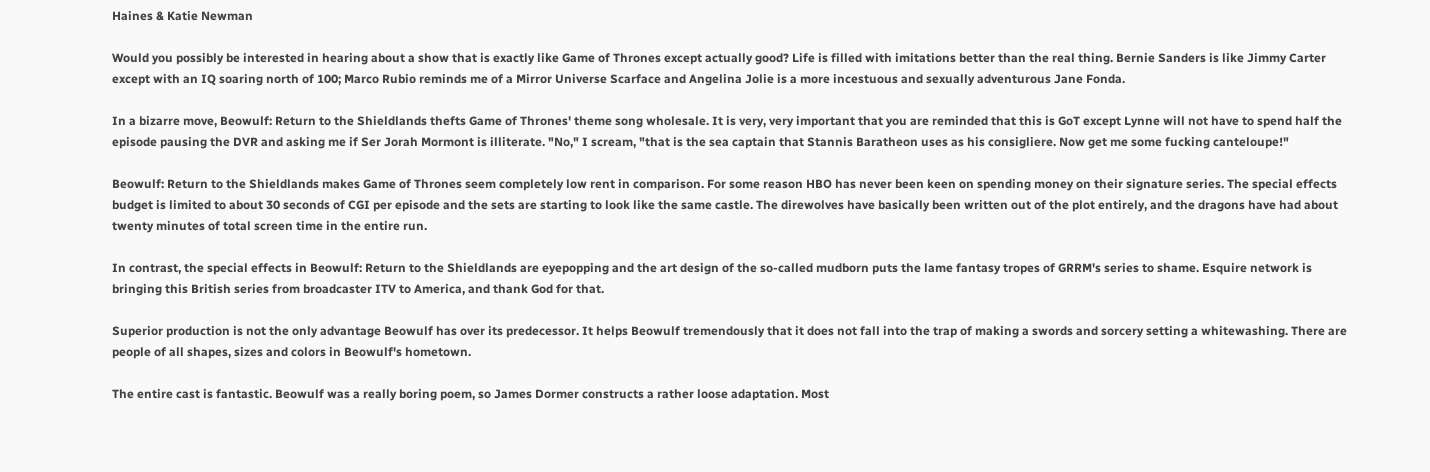Haines & Katie Newman

Would you possibly be interested in hearing about a show that is exactly like Game of Thrones except actually good? Life is filled with imitations better than the real thing. Bernie Sanders is like Jimmy Carter except with an IQ soaring north of 100; Marco Rubio reminds me of a Mirror Universe Scarface and Angelina Jolie is a more incestuous and sexually adventurous Jane Fonda.

In a bizarre move, Beowulf: Return to the Shieldlands thefts Game of Thrones' theme song wholesale. It is very, very important that you are reminded that this is GoT except Lynne will not have to spend half the episode pausing the DVR and asking me if Ser Jorah Mormont is illiterate. "No," I scream, "that is the sea captain that Stannis Baratheon uses as his consigliere. Now get me some fucking canteloupe!"

Beowulf: Return to the Shieldlands makes Game of Thrones seem completely low rent in comparison. For some reason HBO has never been keen on spending money on their signature series. The special effects budget is limited to about 30 seconds of CGI per episode and the sets are starting to look like the same castle. The direwolves have basically been written out of the plot entirely, and the dragons have had about twenty minutes of total screen time in the entire run.

In contrast, the special effects in Beowulf: Return to the Shieldlands are eyepopping and the art design of the so-called mudborn puts the lame fantasy tropes of GRRM's series to shame. Esquire network is bringing this British series from broadcaster ITV to America, and thank God for that.

Superior production is not the only advantage Beowulf has over its predecessor. It helps Beowulf tremendously that it does not fall into the trap of making a swords and sorcery setting a whitewashing. There are people of all shapes, sizes and colors in Beowulf's hometown.

The entire cast is fantastic. Beowulf was a really boring poem, so James Dormer constructs a rather loose adaptation. Most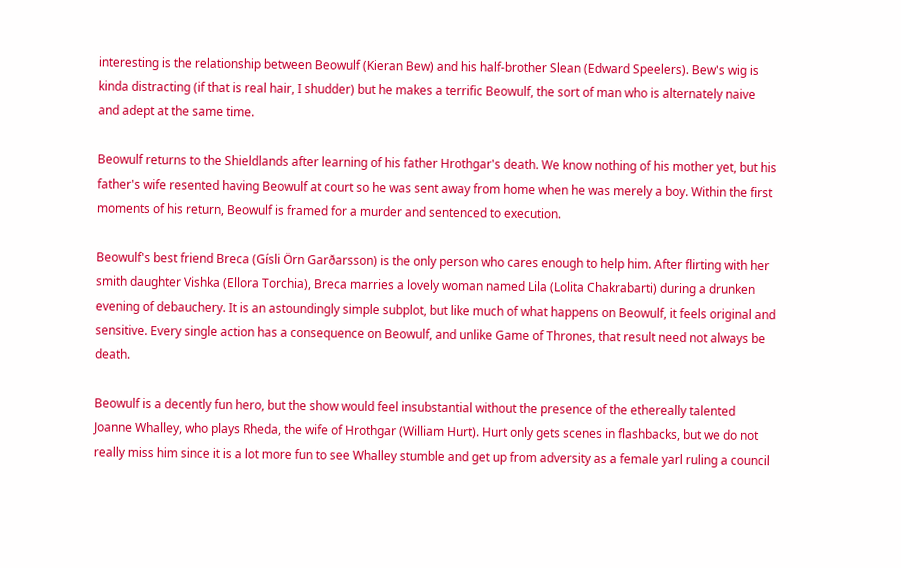interesting is the relationship between Beowulf (Kieran Bew) and his half-brother Slean (Edward Speelers). Bew's wig is kinda distracting (if that is real hair, I shudder) but he makes a terrific Beowulf, the sort of man who is alternately naive and adept at the same time.

Beowulf returns to the Shieldlands after learning of his father Hrothgar's death. We know nothing of his mother yet, but his father's wife resented having Beowulf at court so he was sent away from home when he was merely a boy. Within the first moments of his return, Beowulf is framed for a murder and sentenced to execution.

Beowulf's best friend Breca (Gísli Örn Garðarsson) is the only person who cares enough to help him. After flirting with her smith daughter Vishka (Ellora Torchia), Breca marries a lovely woman named Lila (Lolita Chakrabarti) during a drunken evening of debauchery. It is an astoundingly simple subplot, but like much of what happens on Beowulf, it feels original and sensitive. Every single action has a consequence on Beowulf, and unlike Game of Thrones, that result need not always be death.

Beowulf is a decently fun hero, but the show would feel insubstantial without the presence of the ethereally talented Joanne Whalley, who plays Rheda, the wife of Hrothgar (William Hurt). Hurt only gets scenes in flashbacks, but we do not really miss him since it is a lot more fun to see Whalley stumble and get up from adversity as a female yarl ruling a council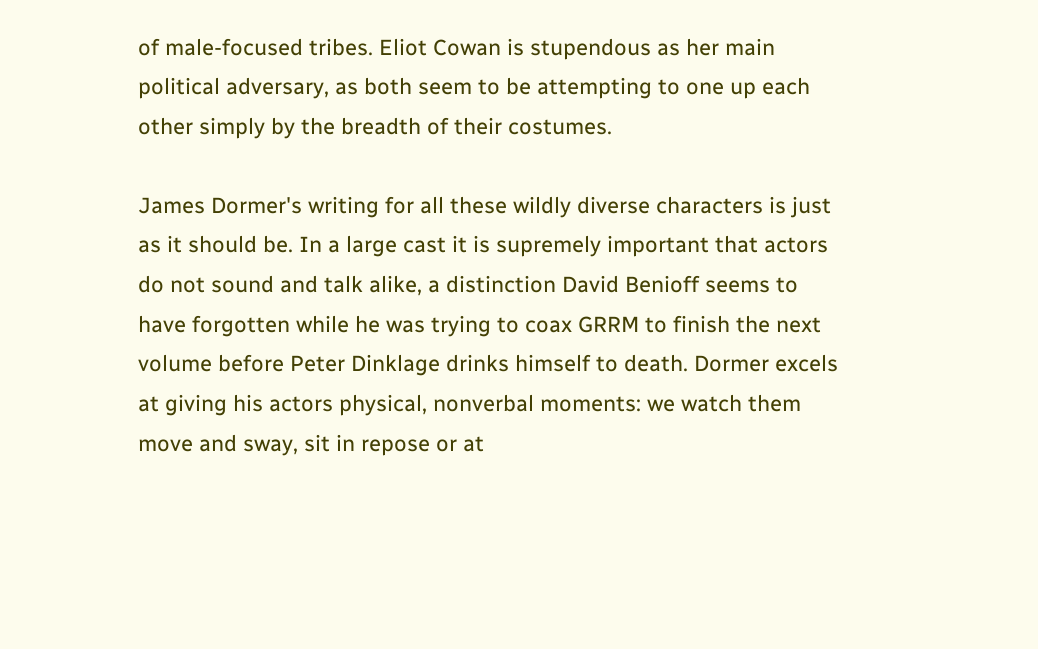of male-focused tribes. Eliot Cowan is stupendous as her main political adversary, as both seem to be attempting to one up each other simply by the breadth of their costumes.

James Dormer's writing for all these wildly diverse characters is just as it should be. In a large cast it is supremely important that actors do not sound and talk alike, a distinction David Benioff seems to have forgotten while he was trying to coax GRRM to finish the next volume before Peter Dinklage drinks himself to death. Dormer excels at giving his actors physical, nonverbal moments: we watch them move and sway, sit in repose or at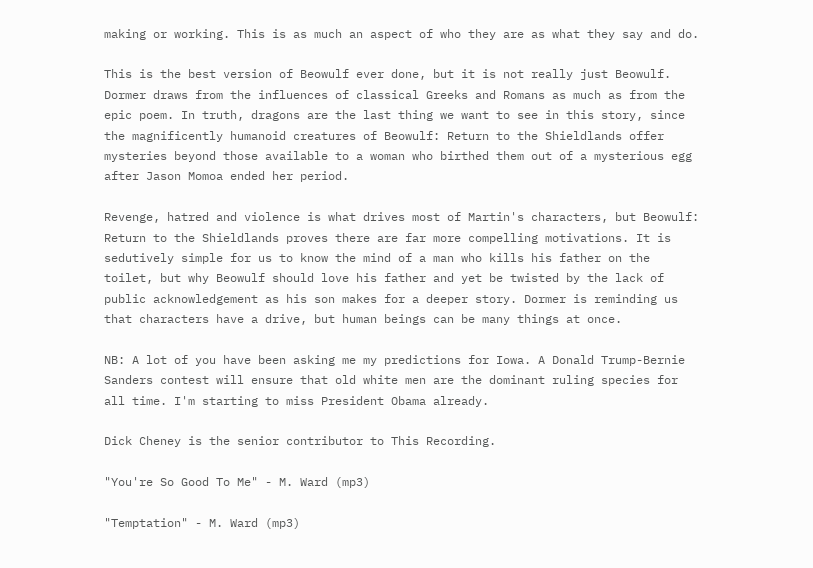making or working. This is as much an aspect of who they are as what they say and do.

This is the best version of Beowulf ever done, but it is not really just Beowulf. Dormer draws from the influences of classical Greeks and Romans as much as from the epic poem. In truth, dragons are the last thing we want to see in this story, since the magnificently humanoid creatures of Beowulf: Return to the Shieldlands offer mysteries beyond those available to a woman who birthed them out of a mysterious egg after Jason Momoa ended her period.

Revenge, hatred and violence is what drives most of Martin's characters, but Beowulf: Return to the Shieldlands proves there are far more compelling motivations. It is sedutively simple for us to know the mind of a man who kills his father on the toilet, but why Beowulf should love his father and yet be twisted by the lack of public acknowledgement as his son makes for a deeper story. Dormer is reminding us that characters have a drive, but human beings can be many things at once.

NB: A lot of you have been asking me my predictions for Iowa. A Donald Trump-Bernie Sanders contest will ensure that old white men are the dominant ruling species for all time. I'm starting to miss President Obama already.

Dick Cheney is the senior contributor to This Recording.

"You're So Good To Me" - M. Ward (mp3)

"Temptation" - M. Ward (mp3)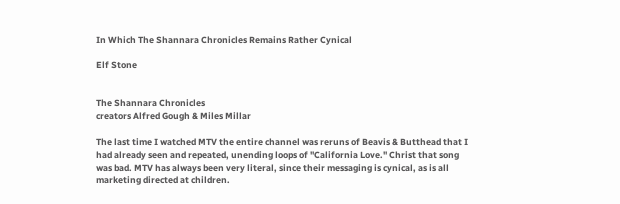In Which The Shannara Chronicles Remains Rather Cynical

Elf Stone


The Shannara Chronicles
creators Alfred Gough & Miles Millar

The last time I watched MTV the entire channel was reruns of Beavis & Butthead that I had already seen and repeated, unending loops of "California Love." Christ that song was bad. MTV has always been very literal, since their messaging is cynical, as is all marketing directed at children.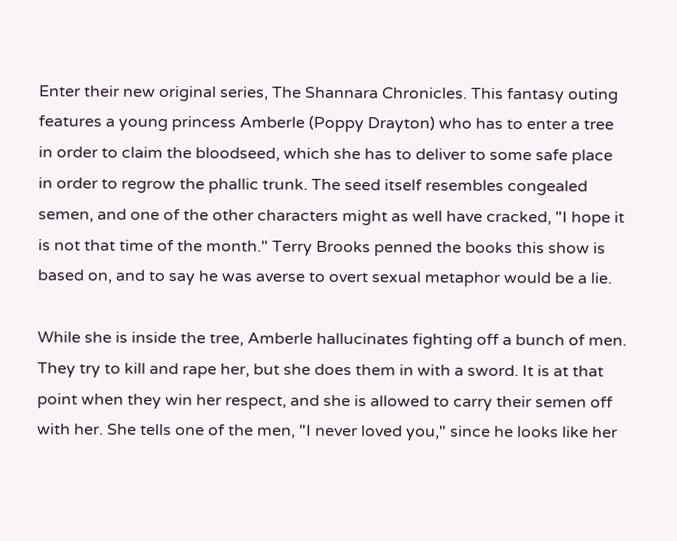Enter their new original series, The Shannara Chronicles. This fantasy outing features a young princess Amberle (Poppy Drayton) who has to enter a tree in order to claim the bloodseed, which she has to deliver to some safe place in order to regrow the phallic trunk. The seed itself resembles congealed semen, and one of the other characters might as well have cracked, "I hope it is not that time of the month." Terry Brooks penned the books this show is based on, and to say he was averse to overt sexual metaphor would be a lie.

While she is inside the tree, Amberle hallucinates fighting off a bunch of men. They try to kill and rape her, but she does them in with a sword. It is at that point when they win her respect, and she is allowed to carry their semen off with her. She tells one of the men, "I never loved you," since he looks like her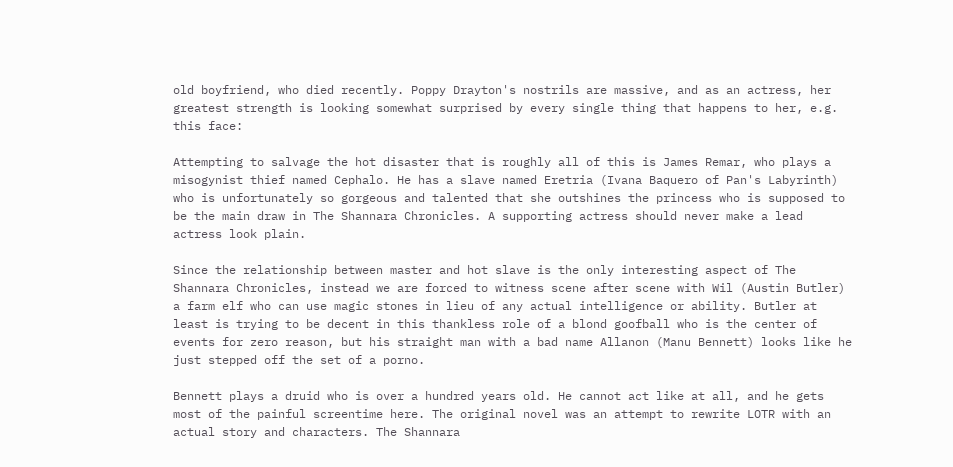old boyfriend, who died recently. Poppy Drayton's nostrils are massive, and as an actress, her greatest strength is looking somewhat surprised by every single thing that happens to her, e.g. this face:

Attempting to salvage the hot disaster that is roughly all of this is James Remar, who plays a misogynist thief named Cephalo. He has a slave named Eretria (Ivana Baquero of Pan's Labyrinth) who is unfortunately so gorgeous and talented that she outshines the princess who is supposed to be the main draw in The Shannara Chronicles. A supporting actress should never make a lead actress look plain.

Since the relationship between master and hot slave is the only interesting aspect of The Shannara Chronicles, instead we are forced to witness scene after scene with Wil (Austin Butler) a farm elf who can use magic stones in lieu of any actual intelligence or ability. Butler at least is trying to be decent in this thankless role of a blond goofball who is the center of events for zero reason, but his straight man with a bad name Allanon (Manu Bennett) looks like he just stepped off the set of a porno.

Bennett plays a druid who is over a hundred years old. He cannot act like at all, and he gets most of the painful screentime here. The original novel was an attempt to rewrite LOTR with an actual story and characters. The Shannara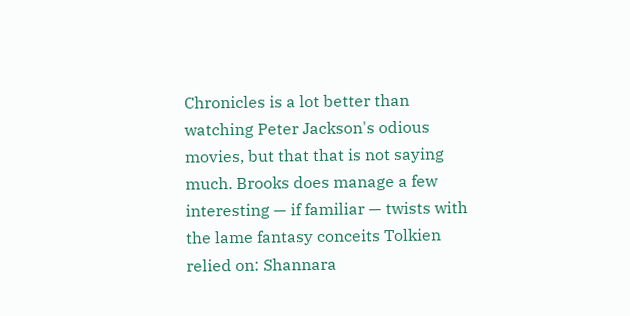Chronicles is a lot better than watching Peter Jackson's odious movies, but that that is not saying much. Brooks does manage a few interesting — if familiar — twists with the lame fantasy conceits Tolkien relied on: Shannara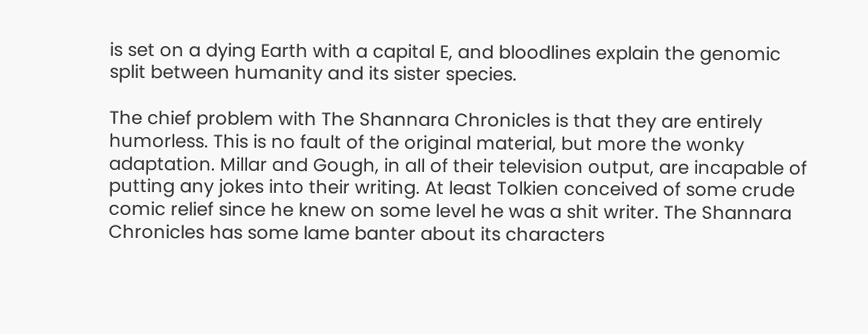is set on a dying Earth with a capital E, and bloodlines explain the genomic split between humanity and its sister species.

The chief problem with The Shannara Chronicles is that they are entirely humorless. This is no fault of the original material, but more the wonky adaptation. Millar and Gough, in all of their television output, are incapable of putting any jokes into their writing. At least Tolkien conceived of some crude comic relief since he knew on some level he was a shit writer. The Shannara Chronicles has some lame banter about its characters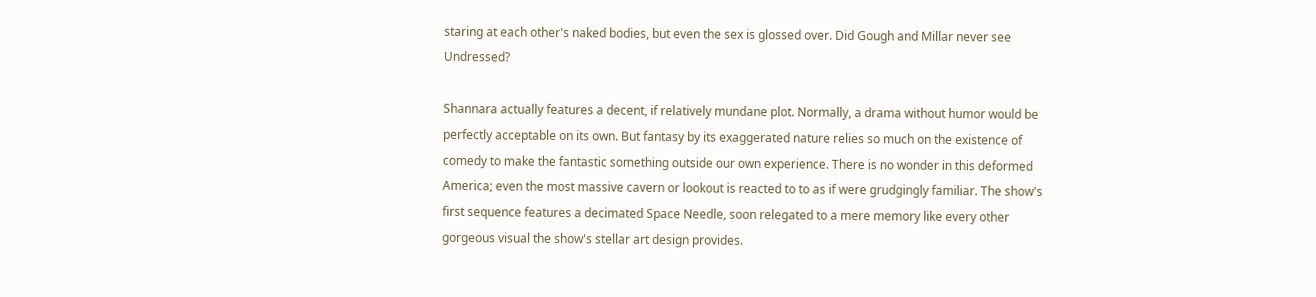staring at each other's naked bodies, but even the sex is glossed over. Did Gough and Millar never see Undressed?

Shannara actually features a decent, if relatively mundane plot. Normally, a drama without humor would be perfectly acceptable on its own. But fantasy by its exaggerated nature relies so much on the existence of comedy to make the fantastic something outside our own experience. There is no wonder in this deformed America; even the most massive cavern or lookout is reacted to to as if were grudgingly familiar. The show's first sequence features a decimated Space Needle, soon relegated to a mere memory like every other gorgeous visual the show's stellar art design provides.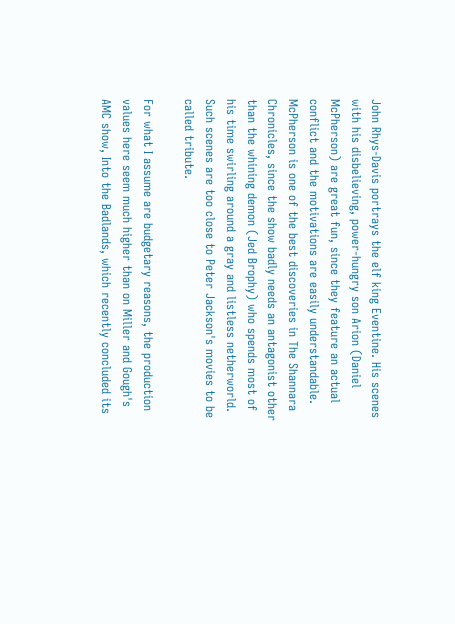John Rhys-Davis portrays the elf king Eventine. His scenes with his disbelieving, power-hungry son Arion (Daniel McPherson) are great fun, since they feature an actual conflict and the motivations are easily understandable. McPherson is one of the best discoveries in The Shannara Chronicles, since the show badly needs an antagonist other than the whining demon (Jed Brophy) who spends most of his time swirling around a gray and listless netherworld. Such scenes are too close to Peter Jackson's movies to be called tribute.

For what I assume are budgetary reasons, the production values here seem much higher than on Miller and Gough's AMC show, Into the Badlands, which recently concluded its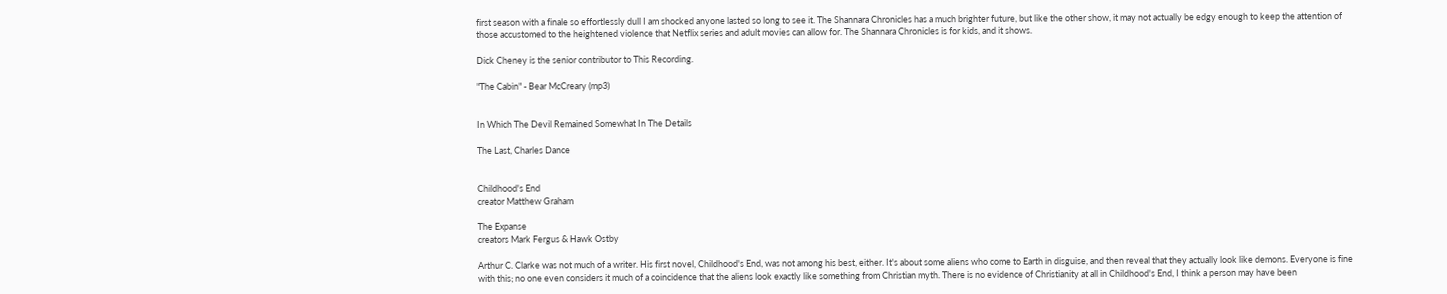first season with a finale so effortlessly dull I am shocked anyone lasted so long to see it. The Shannara Chronicles has a much brighter future, but like the other show, it may not actually be edgy enough to keep the attention of those accustomed to the heightened violence that Netflix series and adult movies can allow for. The Shannara Chronicles is for kids, and it shows.

Dick Cheney is the senior contributor to This Recording.

"The Cabin" - Bear McCreary (mp3)


In Which The Devil Remained Somewhat In The Details

The Last, Charles Dance


Childhood's End
creator Matthew Graham

The Expanse
creators Mark Fergus & Hawk Ostby

Arthur C. Clarke was not much of a writer. His first novel, Childhood's End, was not among his best, either. It's about some aliens who come to Earth in disguise, and then reveal that they actually look like demons. Everyone is fine with this; no one even considers it much of a coincidence that the aliens look exactly like something from Christian myth. There is no evidence of Christianity at all in Childhood's End, I think a person may have been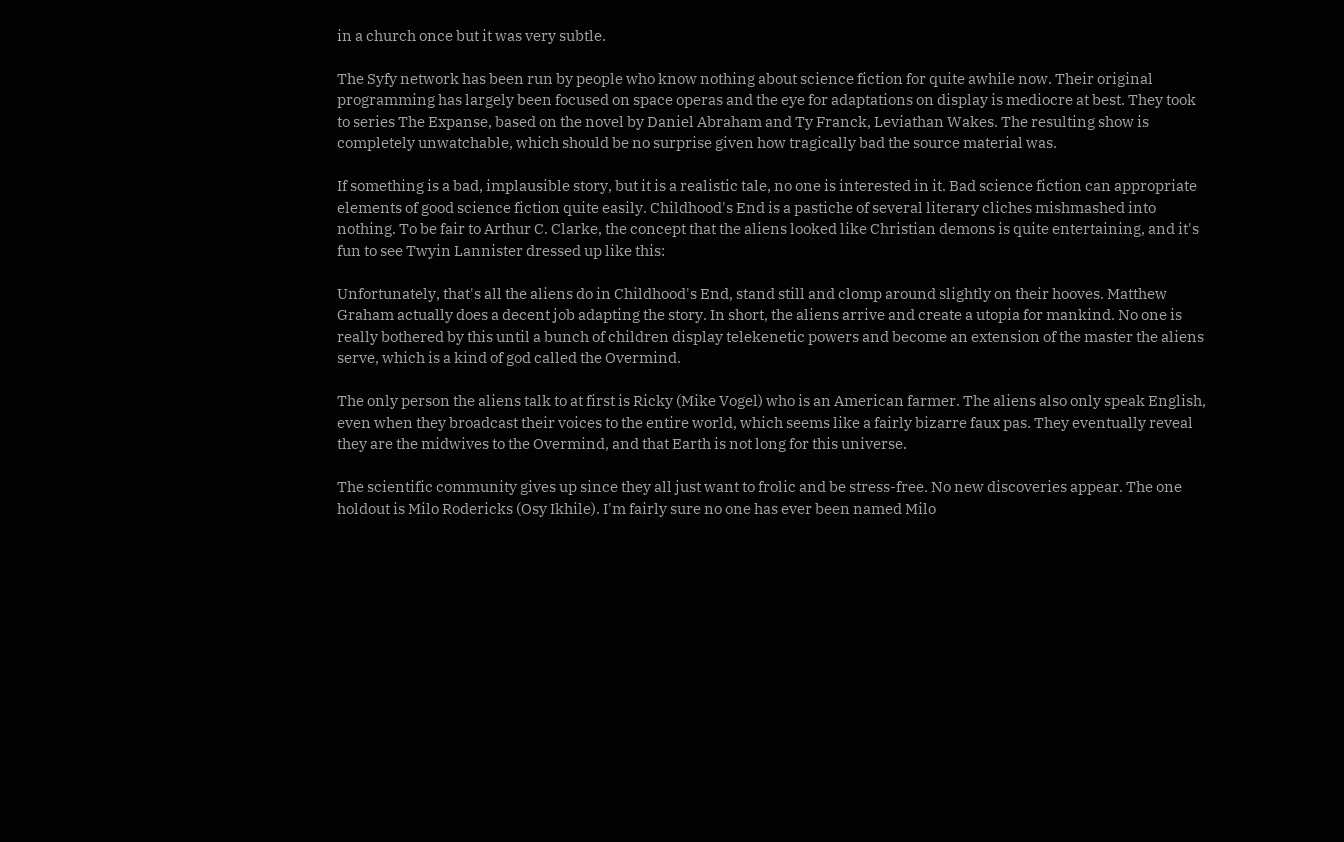in a church once but it was very subtle.

The Syfy network has been run by people who know nothing about science fiction for quite awhile now. Their original programming has largely been focused on space operas and the eye for adaptations on display is mediocre at best. They took to series The Expanse, based on the novel by Daniel Abraham and Ty Franck, Leviathan Wakes. The resulting show is completely unwatchable, which should be no surprise given how tragically bad the source material was.

If something is a bad, implausible story, but it is a realistic tale, no one is interested in it. Bad science fiction can appropriate elements of good science fiction quite easily. Childhood's End is a pastiche of several literary cliches mishmashed into nothing. To be fair to Arthur C. Clarke, the concept that the aliens looked like Christian demons is quite entertaining, and it's fun to see Twyin Lannister dressed up like this:

Unfortunately, that's all the aliens do in Childhood's End, stand still and clomp around slightly on their hooves. Matthew Graham actually does a decent job adapting the story. In short, the aliens arrive and create a utopia for mankind. No one is really bothered by this until a bunch of children display telekenetic powers and become an extension of the master the aliens serve, which is a kind of god called the Overmind.

The only person the aliens talk to at first is Ricky (Mike Vogel) who is an American farmer. The aliens also only speak English, even when they broadcast their voices to the entire world, which seems like a fairly bizarre faux pas. They eventually reveal they are the midwives to the Overmind, and that Earth is not long for this universe.

The scientific community gives up since they all just want to frolic and be stress-free. No new discoveries appear. The one holdout is Milo Rodericks (Osy Ikhile). I'm fairly sure no one has ever been named Milo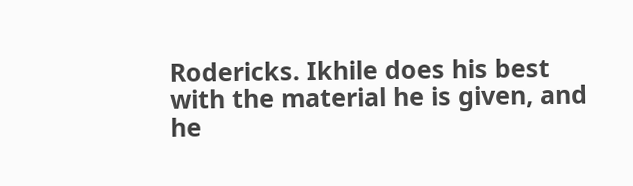Rodericks. Ikhile does his best with the material he is given, and he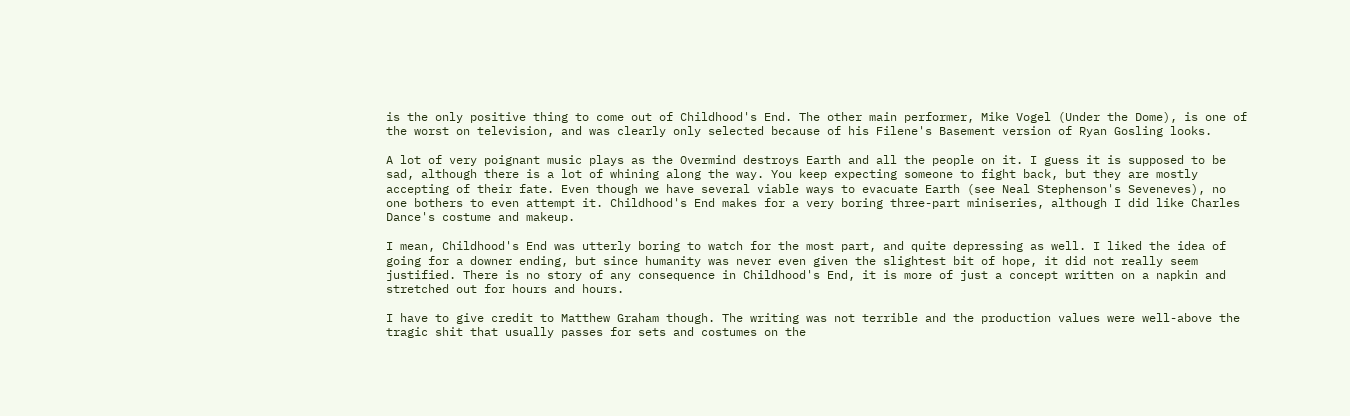is the only positive thing to come out of Childhood's End. The other main performer, Mike Vogel (Under the Dome), is one of the worst on television, and was clearly only selected because of his Filene's Basement version of Ryan Gosling looks.

A lot of very poignant music plays as the Overmind destroys Earth and all the people on it. I guess it is supposed to be sad, although there is a lot of whining along the way. You keep expecting someone to fight back, but they are mostly accepting of their fate. Even though we have several viable ways to evacuate Earth (see Neal Stephenson's Seveneves), no one bothers to even attempt it. Childhood's End makes for a very boring three-part miniseries, although I did like Charles Dance's costume and makeup.

I mean, Childhood's End was utterly boring to watch for the most part, and quite depressing as well. I liked the idea of going for a downer ending, but since humanity was never even given the slightest bit of hope, it did not really seem justified. There is no story of any consequence in Childhood's End, it is more of just a concept written on a napkin and stretched out for hours and hours.

I have to give credit to Matthew Graham though. The writing was not terrible and the production values were well-above the tragic shit that usually passes for sets and costumes on the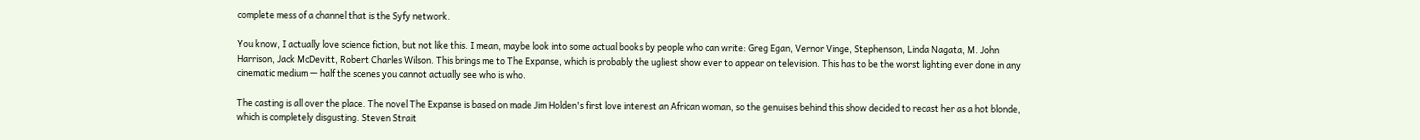complete mess of a channel that is the Syfy network.

You know, I actually love science fiction, but not like this. I mean, maybe look into some actual books by people who can write: Greg Egan, Vernor Vinge, Stephenson, Linda Nagata, M. John Harrison, Jack McDevitt, Robert Charles Wilson. This brings me to The Expanse, which is probably the ugliest show ever to appear on television. This has to be the worst lighting ever done in any cinematic medium — half the scenes you cannot actually see who is who.

The casting is all over the place. The novel The Expanse is based on made Jim Holden's first love interest an African woman, so the genuises behind this show decided to recast her as a hot blonde, which is completely disgusting. Steven Strait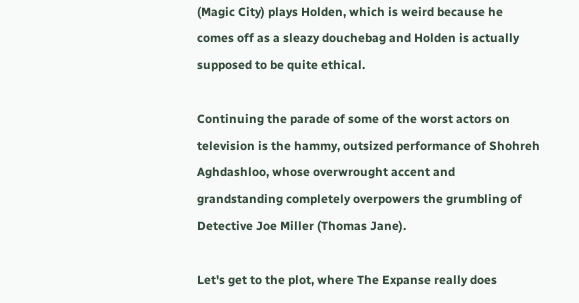(Magic City) plays Holden, which is weird because he comes off as a sleazy douchebag and Holden is actually supposed to be quite ethical.

Continuing the parade of some of the worst actors on television is the hammy, outsized performance of Shohreh Aghdashloo, whose overwrought accent and grandstanding completely overpowers the grumbling of Detective Joe Miller (Thomas Jane).

Let's get to the plot, where The Expanse really does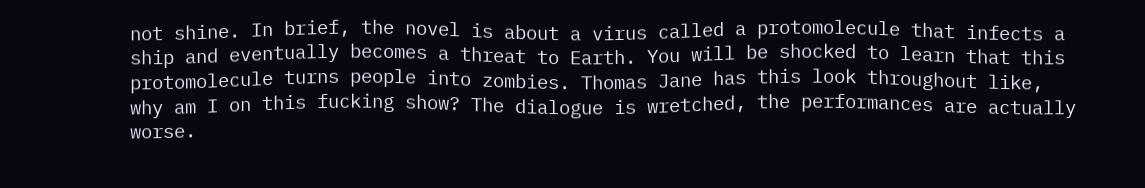not shine. In brief, the novel is about a virus called a protomolecule that infects a ship and eventually becomes a threat to Earth. You will be shocked to learn that this protomolecule turns people into zombies. Thomas Jane has this look throughout like, why am I on this fucking show? The dialogue is wretched, the performances are actually worse.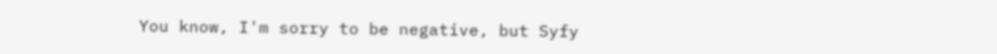You know, I'm sorry to be negative, but Syfy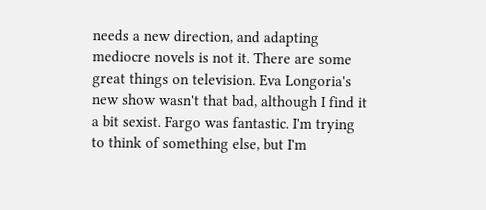needs a new direction, and adapting mediocre novels is not it. There are some great things on television. Eva Longoria's new show wasn't that bad, although I find it a bit sexist. Fargo was fantastic. I'm trying to think of something else, but I'm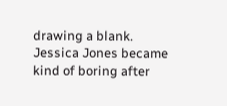drawing a blank. Jessica Jones became kind of boring after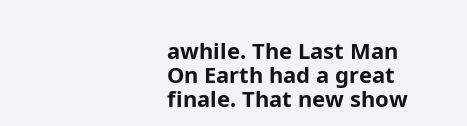awhile. The Last Man On Earth had a great finale. That new show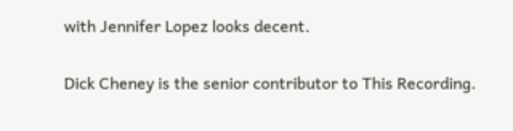with Jennifer Lopez looks decent.

Dick Cheney is the senior contributor to This Recording.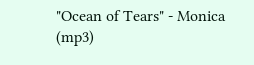"Ocean of Tears" - Monica (mp3)